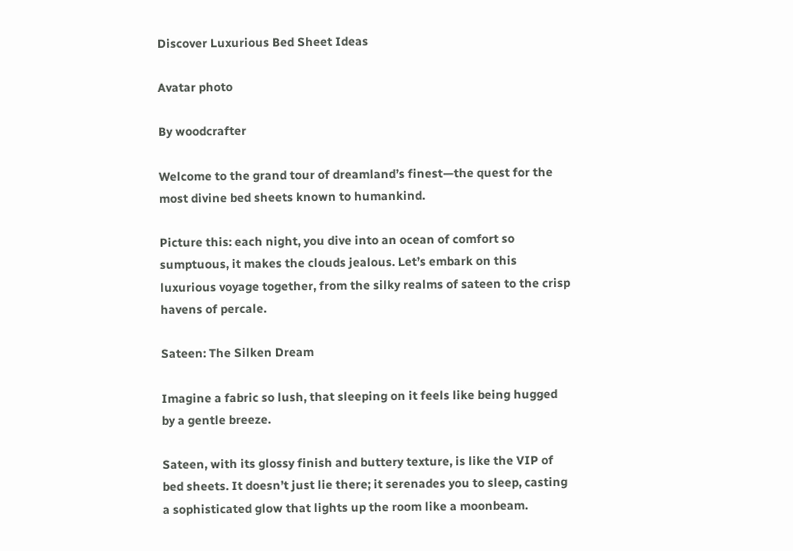Discover Luxurious Bed Sheet Ideas

Avatar photo

By woodcrafter

Welcome to the grand tour of dreamland’s finest—the quest for the most divine bed sheets known to humankind.

Picture this: each night, you dive into an ocean of comfort so sumptuous, it makes the clouds jealous. Let’s embark on this luxurious voyage together, from the silky realms of sateen to the crisp havens of percale.

Sateen: The Silken Dream

Imagine a fabric so lush, that sleeping on it feels like being hugged by a gentle breeze.

Sateen, with its glossy finish and buttery texture, is like the VIP of bed sheets. It doesn’t just lie there; it serenades you to sleep, casting a sophisticated glow that lights up the room like a moonbeam.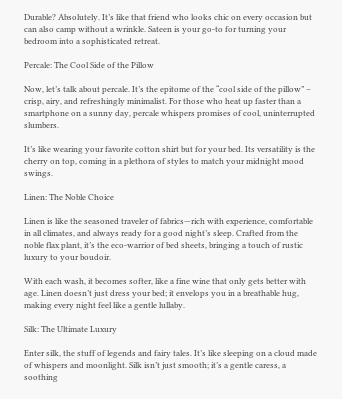Durable? Absolutely. It’s like that friend who looks chic on every occasion but can also camp without a wrinkle. Sateen is your go-to for turning your bedroom into a sophisticated retreat.

Percale: The Cool Side of the Pillow

Now, let’s talk about percale. It’s the epitome of the “cool side of the pillow” – crisp, airy, and refreshingly minimalist. For those who heat up faster than a smartphone on a sunny day, percale whispers promises of cool, uninterrupted slumbers.

It’s like wearing your favorite cotton shirt but for your bed. Its versatility is the cherry on top, coming in a plethora of styles to match your midnight mood swings.

Linen: The Noble Choice

Linen is like the seasoned traveler of fabrics—rich with experience, comfortable in all climates, and always ready for a good night’s sleep. Crafted from the noble flax plant, it’s the eco-warrior of bed sheets, bringing a touch of rustic luxury to your boudoir.

With each wash, it becomes softer, like a fine wine that only gets better with age. Linen doesn’t just dress your bed; it envelops you in a breathable hug, making every night feel like a gentle lullaby.

Silk: The Ultimate Luxury

Enter silk, the stuff of legends and fairy tales. It’s like sleeping on a cloud made of whispers and moonlight. Silk isn’t just smooth; it’s a gentle caress, a soothing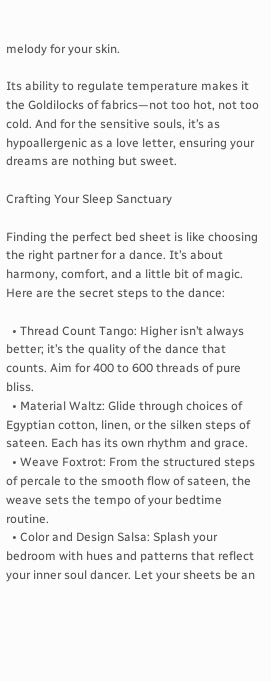melody for your skin.

Its ability to regulate temperature makes it the Goldilocks of fabrics—not too hot, not too cold. And for the sensitive souls, it’s as hypoallergenic as a love letter, ensuring your dreams are nothing but sweet.

Crafting Your Sleep Sanctuary

Finding the perfect bed sheet is like choosing the right partner for a dance. It’s about harmony, comfort, and a little bit of magic. Here are the secret steps to the dance:

  • Thread Count Tango: Higher isn’t always better; it’s the quality of the dance that counts. Aim for 400 to 600 threads of pure bliss.
  • Material Waltz: Glide through choices of Egyptian cotton, linen, or the silken steps of sateen. Each has its own rhythm and grace.
  • Weave Foxtrot: From the structured steps of percale to the smooth flow of sateen, the weave sets the tempo of your bedtime routine.
  • Color and Design Salsa: Splash your bedroom with hues and patterns that reflect your inner soul dancer. Let your sheets be an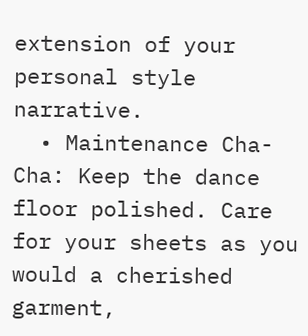extension of your personal style narrative.
  • Maintenance Cha-Cha: Keep the dance floor polished. Care for your sheets as you would a cherished garment,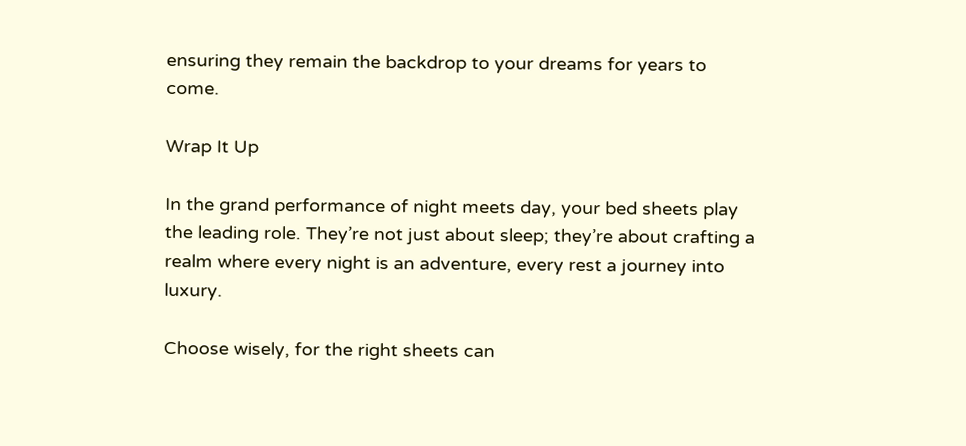ensuring they remain the backdrop to your dreams for years to come.

Wrap It Up

In the grand performance of night meets day, your bed sheets play the leading role. They’re not just about sleep; they’re about crafting a realm where every night is an adventure, every rest a journey into luxury.

Choose wisely, for the right sheets can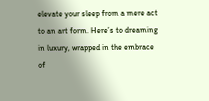elevate your sleep from a mere act to an art form. Here’s to dreaming in luxury, wrapped in the embrace of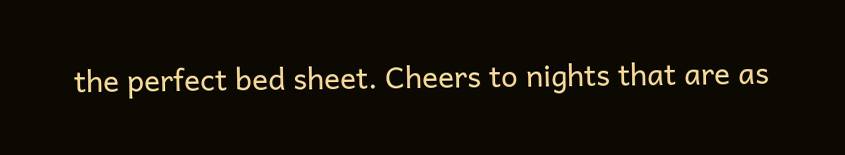the perfect bed sheet. Cheers to nights that are as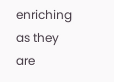enriching as they are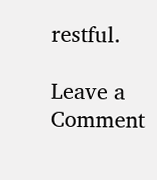restful.

Leave a Comment